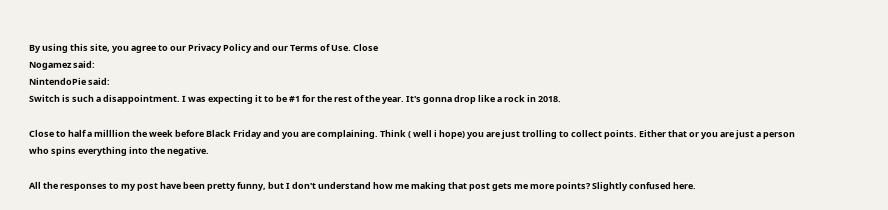By using this site, you agree to our Privacy Policy and our Terms of Use. Close
Nogamez said:
NintendoPie said:
Switch is such a disappointment. I was expecting it to be #1 for the rest of the year. It's gonna drop like a rock in 2018.

Close to half a milllion the week before Black Friday and you are complaining. Think ( well i hope) you are just trolling to collect points. Either that or you are just a person who spins everything into the negative.

All the responses to my post have been pretty funny, but I don't understand how me making that post gets me more points? Slightly confused here.